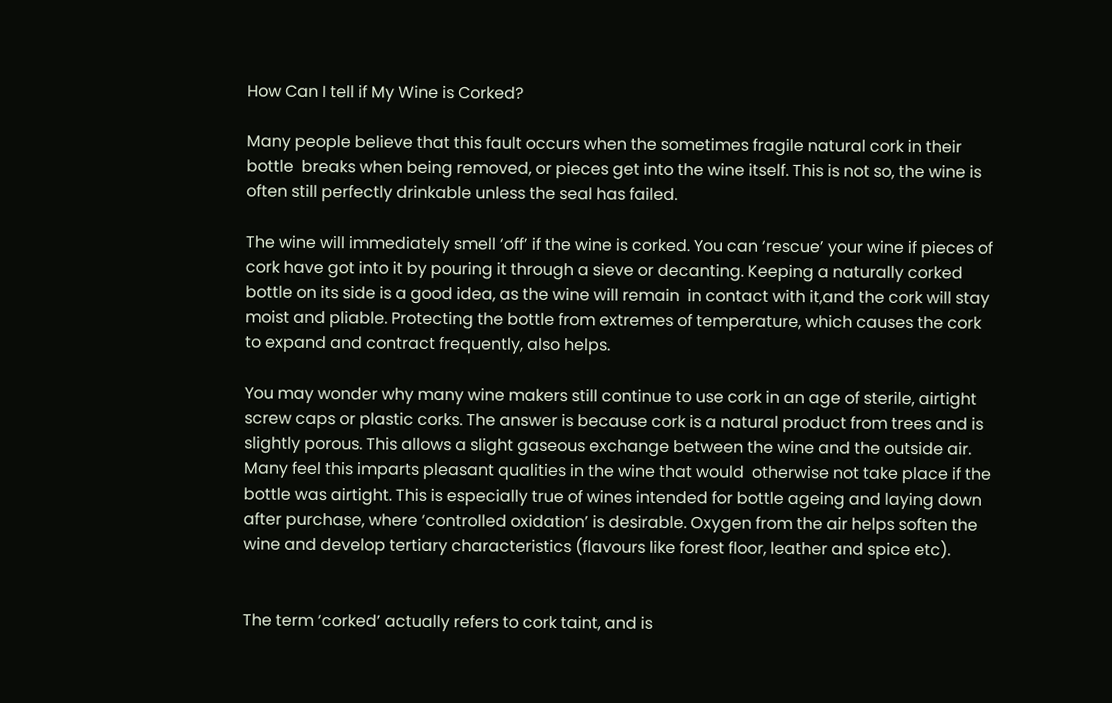How Can I tell if My Wine is Corked?

Many people believe that this fault occurs when the sometimes fragile natural cork in their bottle  breaks when being removed, or pieces get into the wine itself. This is not so, the wine is often still perfectly drinkable unless the seal has failed.

The wine will immediately smell ‘off’ if the wine is corked. You can ‘rescue’ your wine if pieces of cork have got into it by pouring it through a sieve or decanting. Keeping a naturally corked bottle on its side is a good idea, as the wine will remain  in contact with it,and the cork will stay moist and pliable. Protecting the bottle from extremes of temperature, which causes the cork to expand and contract frequently, also helps.

You may wonder why many wine makers still continue to use cork in an age of sterile, airtight screw caps or plastic corks. The answer is because cork is a natural product from trees and is slightly porous. This allows a slight gaseous exchange between the wine and the outside air. Many feel this imparts pleasant qualities in the wine that would  otherwise not take place if the bottle was airtight. This is especially true of wines intended for bottle ageing and laying down after purchase, where ‘controlled oxidation’ is desirable. Oxygen from the air helps soften the wine and develop tertiary characteristics (flavours like forest floor, leather and spice etc).


The term ‘corked’ actually refers to cork taint, and is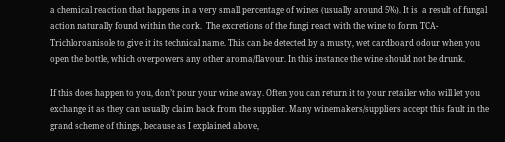a chemical reaction that happens in a very small percentage of wines (usually around 5%). It is  a result of fungal action naturally found within the cork.  The excretions of the fungi react with the wine to form TCA- Trichloroanisole to give it its technical name. This can be detected by a musty, wet cardboard odour when you open the bottle, which overpowers any other aroma/flavour. In this instance the wine should not be drunk.

If this does happen to you, don’t pour your wine away. Often you can return it to your retailer who will let you exchange it as they can usually claim back from the supplier. Many winemakers/suppliers accept this fault in the grand scheme of things, because as I explained above,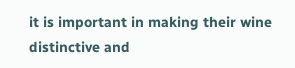it is important in making their wine distinctive and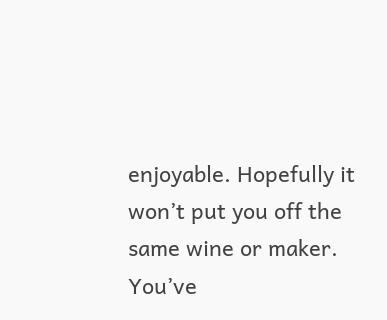enjoyable. Hopefully it won’t put you off the same wine or maker. You’ve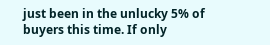just been in the unlucky 5% of buyers this time. If only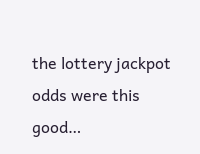the lottery jackpot odds were this good…